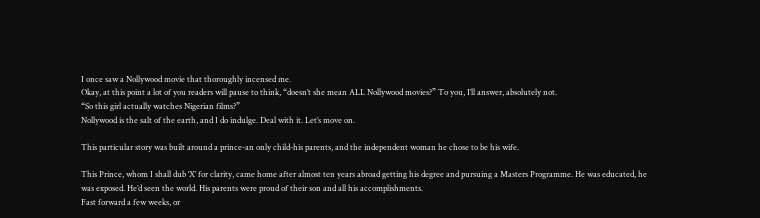I once saw a Nollywood movie that thoroughly incensed me.
Okay, at this point a lot of you readers will pause to think, “doesn’t she mean ALL Nollywood movies?” To you, I’ll answer, absolutely not.
“So this girl actually watches Nigerian films?”
Nollywood is the salt of the earth, and I do indulge. Deal with it. Let’s move on.

This particular story was built around a prince-an only child-his parents, and the independent woman he chose to be his wife.

This Prince, whom I shall dub ‘X’ for clarity, came home after almost ten years abroad getting his degree and pursuing a Masters Programme. He was educated, he was exposed. He’d seen the world. His parents were proud of their son and all his accomplishments.
Fast forward a few weeks, or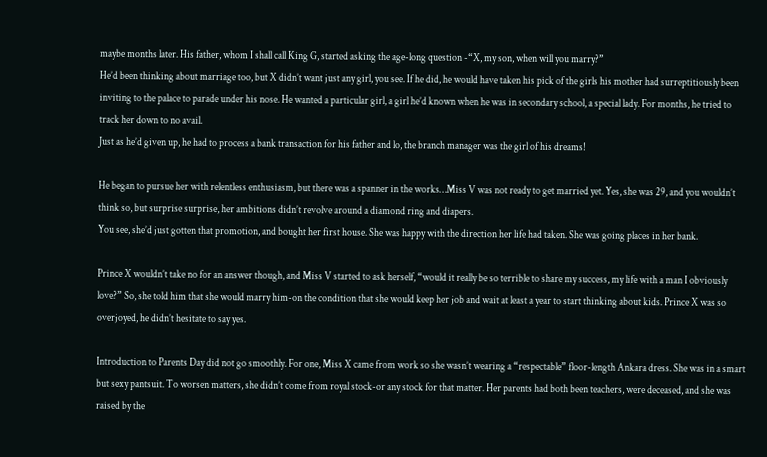maybe months later. His father, whom I shall call King G, started asking the age-long question -“X, my son, when will you marry?”
He’d been thinking about marriage too, but X didn’t want just any girl, you see. If he did, he would have taken his pick of the girls his mother had surreptitiously been inviting to the palace to parade under his nose. He wanted a particular girl, a girl he’d known when he was in secondary school, a special lady. For months, he tried to track her down to no avail.
Just as he’d given up, he had to process a bank transaction for his father and lo, the branch manager was the girl of his dreams!

He began to pursue her with relentless enthusiasm, but there was a spanner in the works…Miss V was not ready to get married yet. Yes, she was 29, and you wouldn’t think so, but surprise surprise, her ambitions didn’t revolve around a diamond ring and diapers.
You see, she’d just gotten that promotion, and bought her first house. She was happy with the direction her life had taken. She was going places in her bank.

Prince X wouldn’t take no for an answer though, and Miss V started to ask herself, “would it really be so terrible to share my success, my life with a man I obviously love?” So, she told him that she would marry him-on the condition that she would keep her job and wait at least a year to start thinking about kids. Prince X was so overjoyed, he didn’t hesitate to say yes.

Introduction to Parents Day did not go smoothly. For one, Miss X came from work so she wasn’t wearing a “respectable” floor-length Ankara dress. She was in a smart but sexy pantsuit. To worsen matters, she didn’t come from royal stock-or any stock for that matter. Her parents had both been teachers, were deceased, and she was raised by the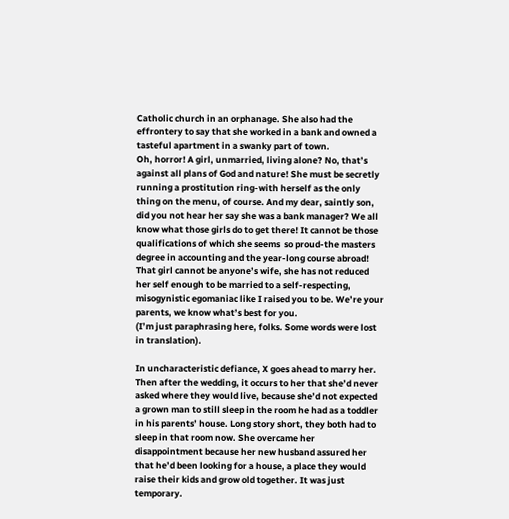Catholic church in an orphanage. She also had the effrontery to say that she worked in a bank and owned a tasteful apartment in a swanky part of town.
Oh, horror! A girl, unmarried, living alone? No, that’s against all plans of God and nature! She must be secretly running a prostitution ring-with herself as the only thing on the menu, of course. And my dear, saintly son, did you not hear her say she was a bank manager? We all know what those girls do to get there! It cannot be those qualifications of which she seems  so proud-the masters degree in accounting and the year-long course abroad! That girl cannot be anyone’s wife, she has not reduced her self enough to be married to a self-respecting, misogynistic egomaniac like I raised you to be. We’re your parents, we know what’s best for you.
(I’m just paraphrasing here, folks. Some words were lost in translation).

In uncharacteristic defiance, X goes ahead to marry her. Then after the wedding, it occurs to her that she’d never asked where they would live, because she’d not expected a grown man to still sleep in the room he had as a toddler in his parents’ house. Long story short, they both had to sleep in that room now. She overcame her disappointment because her new husband assured her that he’d been looking for a house, a place they would raise their kids and grow old together. It was just temporary.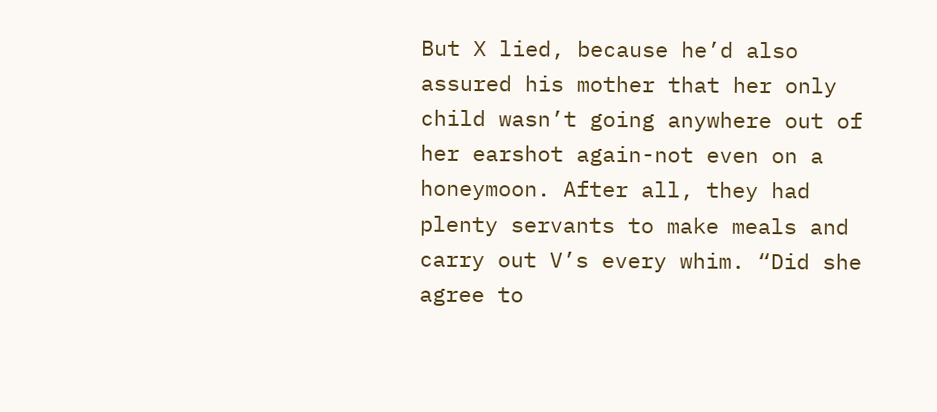But X lied, because he’d also assured his mother that her only child wasn’t going anywhere out of her earshot again-not even on a honeymoon. After all, they had plenty servants to make meals and carry out V’s every whim. “Did she agree to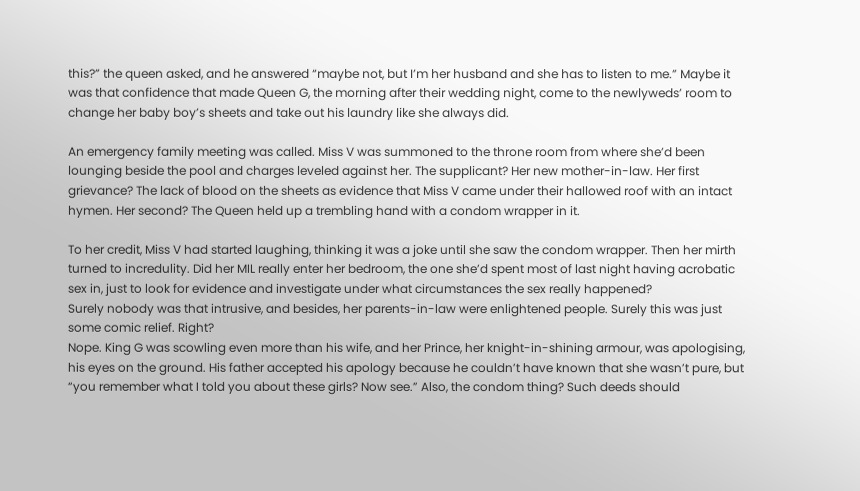this?” the queen asked, and he answered “maybe not, but I’m her husband and she has to listen to me.” Maybe it was that confidence that made Queen G, the morning after their wedding night, come to the newlyweds’ room to change her baby boy’s sheets and take out his laundry like she always did.

An emergency family meeting was called. Miss V was summoned to the throne room from where she’d been lounging beside the pool and charges leveled against her. The supplicant? Her new mother-in-law. Her first grievance? The lack of blood on the sheets as evidence that Miss V came under their hallowed roof with an intact hymen. Her second? The Queen held up a trembling hand with a condom wrapper in it.

To her credit, Miss V had started laughing, thinking it was a joke until she saw the condom wrapper. Then her mirth turned to incredulity. Did her MIL really enter her bedroom, the one she’d spent most of last night having acrobatic sex in, just to look for evidence and investigate under what circumstances the sex really happened?
Surely nobody was that intrusive, and besides, her parents-in-law were enlightened people. Surely this was just some comic relief. Right?
Nope. King G was scowling even more than his wife, and her Prince, her knight-in-shining armour, was apologising, his eyes on the ground. His father accepted his apology because he couldn’t have known that she wasn’t pure, but “you remember what I told you about these girls? Now see.” Also, the condom thing? Such deeds should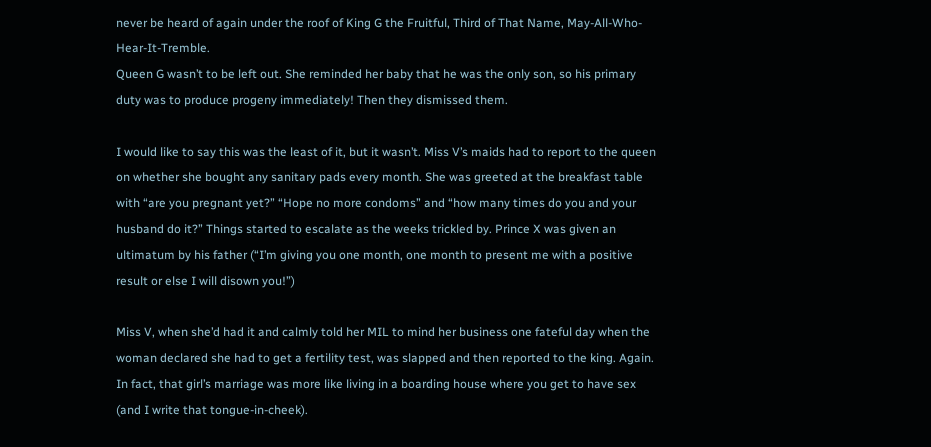never be heard of again under the roof of King G the Fruitful, Third of That Name, May-All-Who-Hear-It-Tremble.
Queen G wasn’t to be left out. She reminded her baby that he was the only son, so his primary duty was to produce progeny immediately! Then they dismissed them.

I would like to say this was the least of it, but it wasn’t. Miss V’s maids had to report to the queen on whether she bought any sanitary pads every month. She was greeted at the breakfast table with “are you pregnant yet?” “Hope no more condoms” and “how many times do you and your husband do it?” Things started to escalate as the weeks trickled by. Prince X was given an ultimatum by his father (“I’m giving you one month, one month to present me with a positive result or else I will disown you!”)

Miss V, when she’d had it and calmly told her MIL to mind her business one fateful day when the woman declared she had to get a fertility test, was slapped and then reported to the king. Again.
In fact, that girl’s marriage was more like living in a boarding house where you get to have sex (and I write that tongue-in-cheek).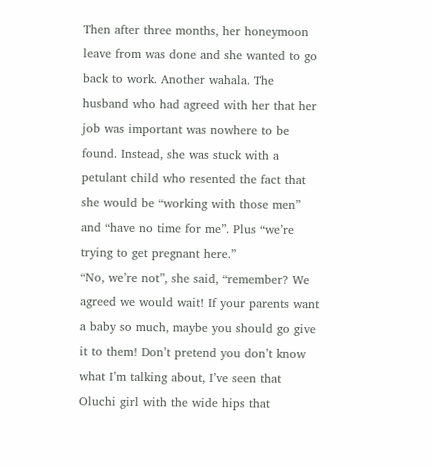Then after three months, her honeymoon leave from was done and she wanted to go back to work. Another wahala. The husband who had agreed with her that her job was important was nowhere to be found. Instead, she was stuck with a petulant child who resented the fact that she would be “working with those men” and “have no time for me”. Plus “we’re trying to get pregnant here.”
“No, we’re not”, she said, “remember? We agreed we would wait! If your parents want a baby so much, maybe you should go give it to them! Don’t pretend you don’t know what I’m talking about, I’ve seen that Oluchi girl with the wide hips that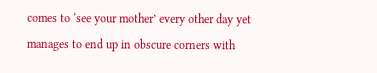comes to ‘see your mother’ every other day yet manages to end up in obscure corners with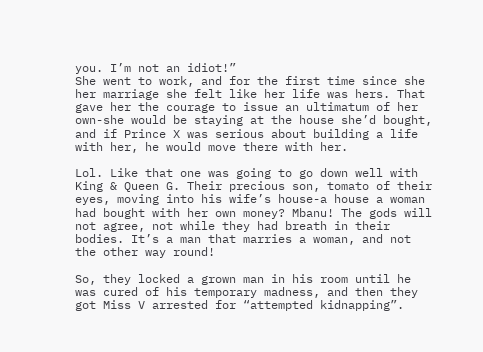you. I’m not an idiot!”
She went to work, and for the first time since she her marriage she felt like her life was hers. That gave her the courage to issue an ultimatum of her own-she would be staying at the house she’d bought, and if Prince X was serious about building a life with her, he would move there with her.

Lol. Like that one was going to go down well with King & Queen G. Their precious son, tomato of their eyes, moving into his wife’s house-a house a woman had bought with her own money? Mbanu! The gods will not agree, not while they had breath in their  bodies. It’s a man that marries a woman, and not the other way round!

So, they locked a grown man in his room until he was cured of his temporary madness, and then they got Miss V arrested for “attempted kidnapping”.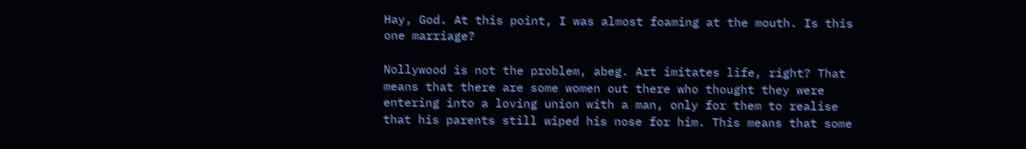Hay, God. At this point, I was almost foaming at the mouth. Is this one marriage?

Nollywood is not the problem, abeg. Art imitates life, right? That means that there are some women out there who thought they were entering into a loving union with a man, only for them to realise that his parents still wiped his nose for him. This means that some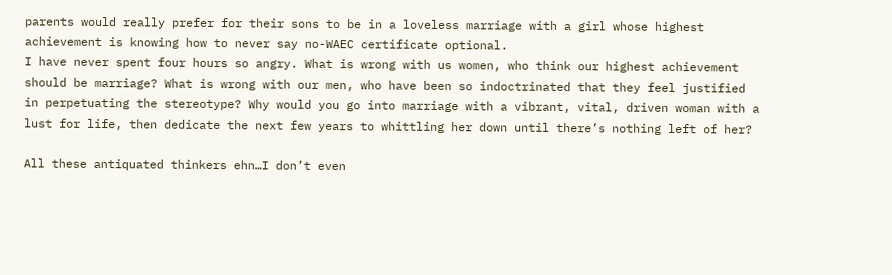parents would really prefer for their sons to be in a loveless marriage with a girl whose highest achievement is knowing how to never say no-WAEC certificate optional.
I have never spent four hours so angry. What is wrong with us women, who think our highest achievement should be marriage? What is wrong with our men, who have been so indoctrinated that they feel justified in perpetuating the stereotype? Why would you go into marriage with a vibrant, vital, driven woman with a lust for life, then dedicate the next few years to whittling her down until there’s nothing left of her?

All these antiquated thinkers ehn…I don’t even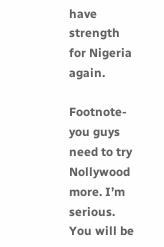have strength for Nigeria again.

Footnote-you guys need to try Nollywood more. I’m serious. You will be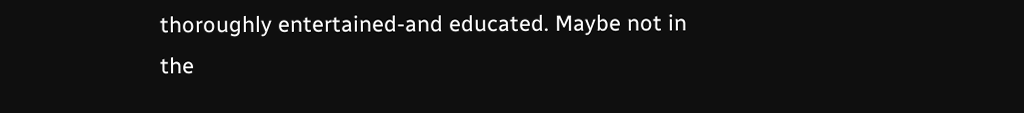thoroughly entertained-and educated. Maybe not in the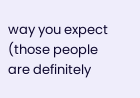way you expect (those people are definitely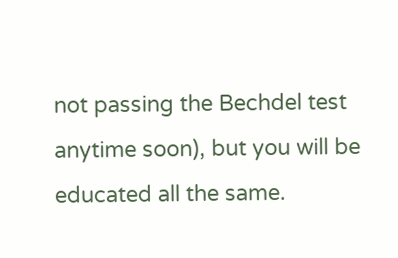not passing the Bechdel test anytime soon), but you will be educated all the same.